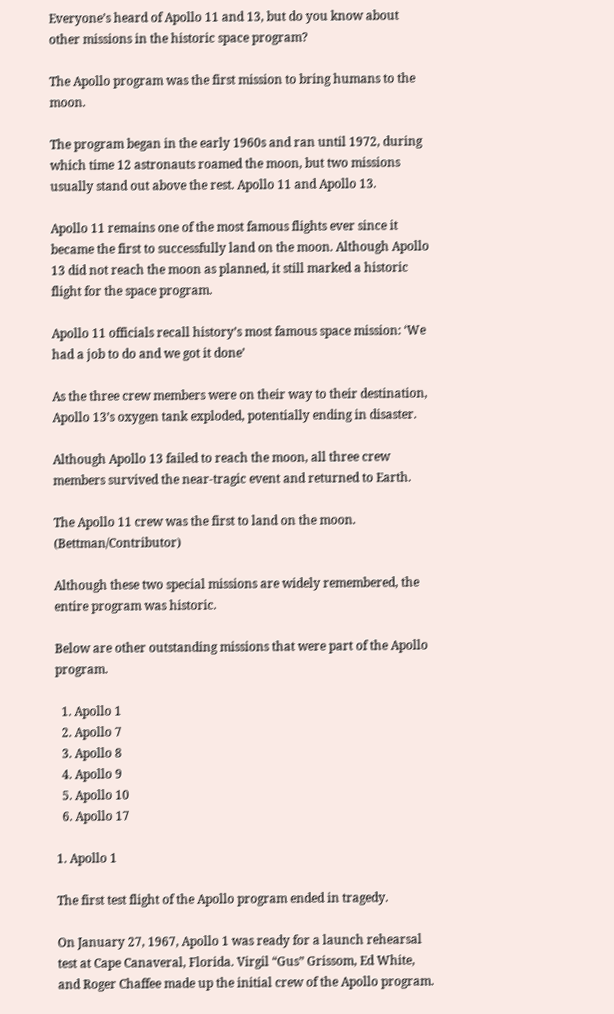Everyone’s heard of Apollo 11 and 13, but do you know about other missions in the historic space program?

The Apollo program was the first mission to bring humans to the moon.

The program began in the early 1960s and ran until 1972, during which time 12 astronauts roamed the moon, but two missions usually stand out above the rest. Apollo 11 and Apollo 13.

Apollo 11 remains one of the most famous flights ever since it became the first to successfully land on the moon. Although Apollo 13 did not reach the moon as planned, it still marked a historic flight for the space program.

Apollo 11 officials recall history’s most famous space mission: ‘We had a job to do and we got it done’

As the three crew members were on their way to their destination, Apollo 13’s oxygen tank exploded, potentially ending in disaster.

Although Apollo 13 failed to reach the moon, all three crew members survived the near-tragic event and returned to Earth.

The Apollo 11 crew was the first to land on the moon. (Bettman/Contributor)

Although these two special missions are widely remembered, the entire program was historic.

Below are other outstanding missions that were part of the Apollo program.

  1. Apollo 1
  2. Apollo 7
  3. Apollo 8
  4. Apollo 9
  5. Apollo 10
  6. Apollo 17

1. Apollo 1

The first test flight of the Apollo program ended in tragedy.

On January 27, 1967, Apollo 1 was ready for a launch rehearsal test at Cape Canaveral, Florida. Virgil “Gus” Grissom, Ed White, and Roger Chaffee made up the initial crew of the Apollo program.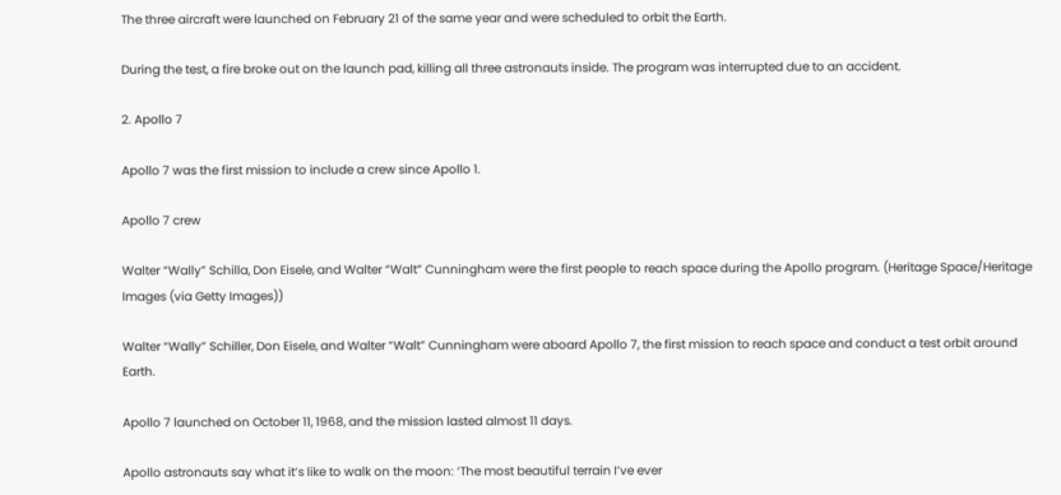The three aircraft were launched on February 21 of the same year and were scheduled to orbit the Earth.

During the test, a fire broke out on the launch pad, killing all three astronauts inside. The program was interrupted due to an accident.

2. Apollo 7

Apollo 7 was the first mission to include a crew since Apollo 1.

Apollo 7 crew

Walter “Wally” Schilla, Don Eisele, and Walter “Walt” Cunningham were the first people to reach space during the Apollo program. (Heritage Space/Heritage Images (via Getty Images))

Walter “Wally” Schiller, Don Eisele, and Walter “Walt” Cunningham were aboard Apollo 7, the first mission to reach space and conduct a test orbit around Earth.

Apollo 7 launched on October 11, 1968, and the mission lasted almost 11 days.

Apollo astronauts say what it’s like to walk on the moon: ‘The most beautiful terrain I’ve ever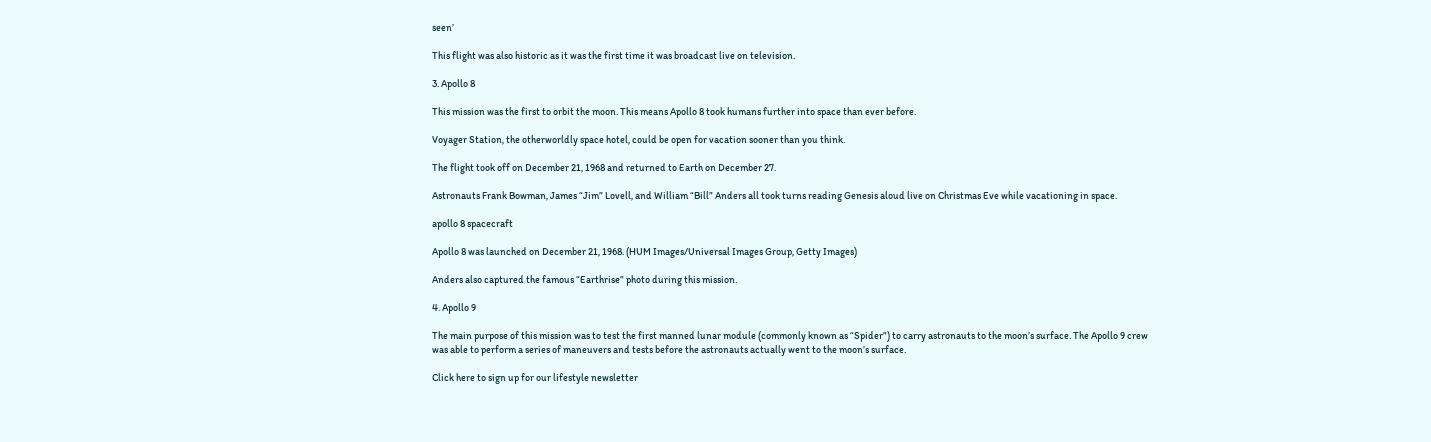seen’

This flight was also historic as it was the first time it was broadcast live on television.

3. Apollo 8

This mission was the first to orbit the moon. This means Apollo 8 took humans further into space than ever before.

Voyager Station, the otherworldly space hotel, could be open for vacation sooner than you think.

The flight took off on December 21, 1968 and returned to Earth on December 27.

Astronauts Frank Bowman, James “Jim” Lovell, and William “Bill” Anders all took turns reading Genesis aloud live on Christmas Eve while vacationing in space.

apollo 8 spacecraft

Apollo 8 was launched on December 21, 1968. (HUM Images/Universal Images Group, Getty Images)

Anders also captured the famous “Earthrise” photo during this mission.

4. Apollo 9

The main purpose of this mission was to test the first manned lunar module (commonly known as “Spider”) to carry astronauts to the moon’s surface. The Apollo 9 crew was able to perform a series of maneuvers and tests before the astronauts actually went to the moon’s surface.

Click here to sign up for our lifestyle newsletter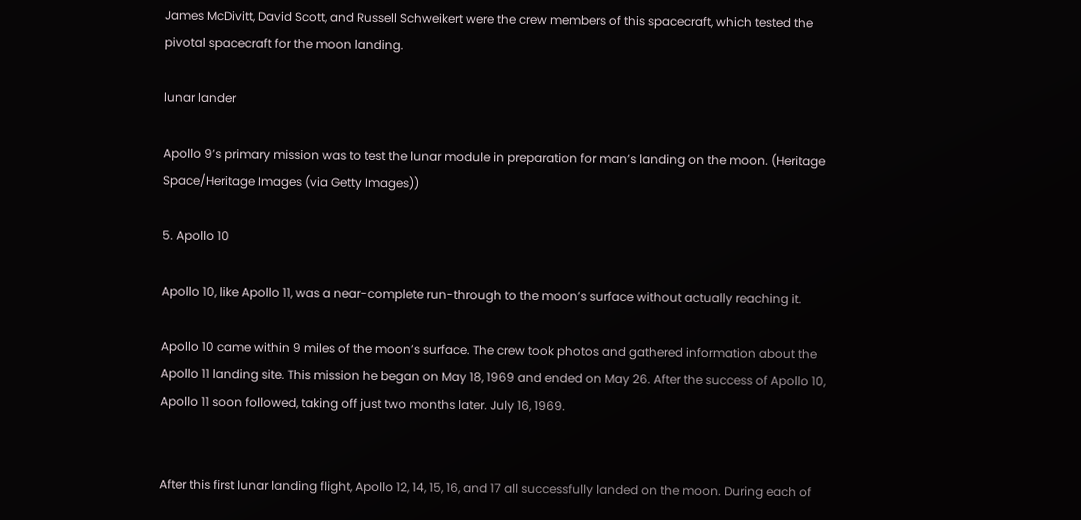James McDivitt, David Scott, and Russell Schweikert were the crew members of this spacecraft, which tested the pivotal spacecraft for the moon landing.

lunar lander

Apollo 9’s primary mission was to test the lunar module in preparation for man’s landing on the moon. (Heritage Space/Heritage Images (via Getty Images))

5. Apollo 10

Apollo 10, like Apollo 11, was a near-complete run-through to the moon’s surface without actually reaching it.

Apollo 10 came within 9 miles of the moon’s surface. The crew took photos and gathered information about the Apollo 11 landing site. This mission he began on May 18, 1969 and ended on May 26. After the success of Apollo 10, Apollo 11 soon followed, taking off just two months later. July 16, 1969.


After this first lunar landing flight, Apollo 12, 14, 15, 16, and 17 all successfully landed on the moon. During each of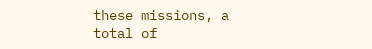these missions, a total of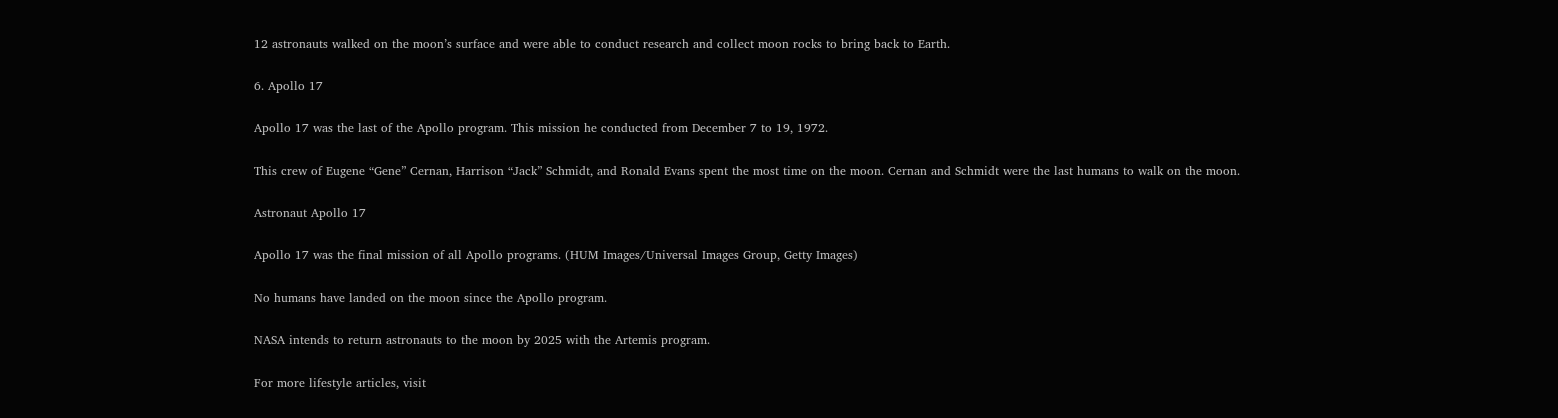12 astronauts walked on the moon’s surface and were able to conduct research and collect moon rocks to bring back to Earth.

6. Apollo 17

Apollo 17 was the last of the Apollo program. This mission he conducted from December 7 to 19, 1972.

This crew of Eugene “Gene” Cernan, Harrison “Jack” Schmidt, and Ronald Evans spent the most time on the moon. Cernan and Schmidt were the last humans to walk on the moon.

Astronaut Apollo 17

Apollo 17 was the final mission of all Apollo programs. (HUM Images/Universal Images Group, Getty Images)

No humans have landed on the moon since the Apollo program.

NASA intends to return astronauts to the moon by 2025 with the Artemis program.

For more lifestyle articles, visit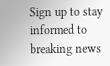Sign up to stay informed to breaking news